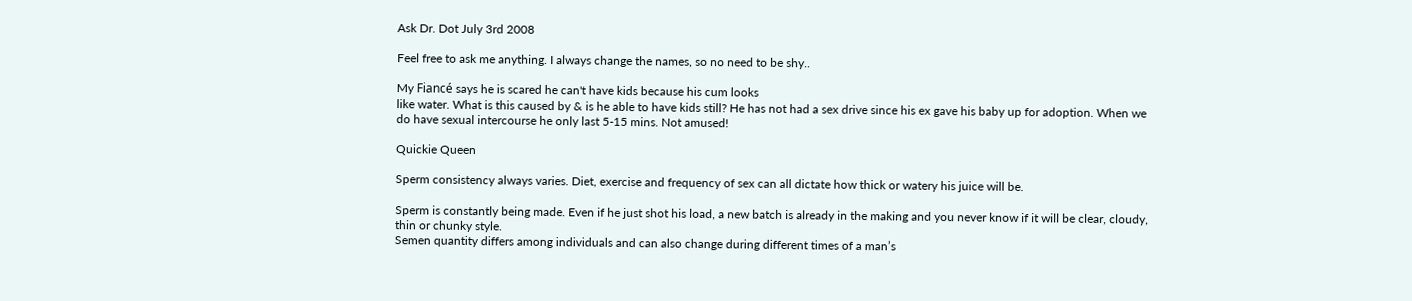Ask Dr. Dot July 3rd 2008

Feel free to ask me anything. I always change the names, so no need to be shy..

My Fiancé says he is scared he can't have kids because his cum looks
like water. What is this caused by & is he able to have kids still? He has not had a sex drive since his ex gave his baby up for adoption. When we do have sexual intercourse he only last 5-15 mins. Not amused!

Quickie Queen

Sperm consistency always varies. Diet, exercise and frequency of sex can all dictate how thick or watery his juice will be.

Sperm is constantly being made. Even if he just shot his load, a new batch is already in the making and you never know if it will be clear, cloudy, thin or chunky style.
Semen quantity differs among individuals and can also change during different times of a man’s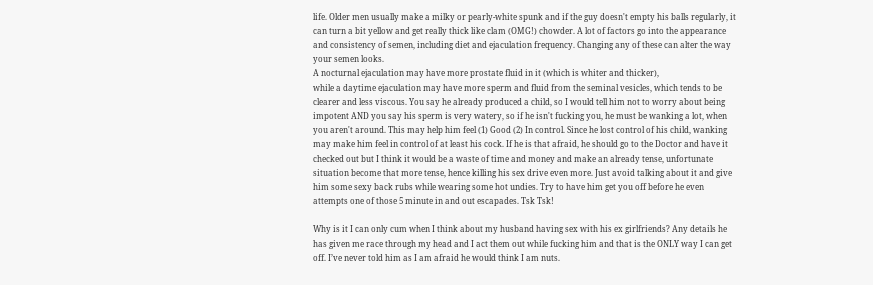life. Older men usually make a milky or pearly-white spunk and if the guy doesn't empty his balls regularly, it can turn a bit yellow and get really thick like clam (OMG!) chowder. A lot of factors go into the appearance and consistency of semen, including diet and ejaculation frequency. Changing any of these can alter the way your semen looks.
A nocturnal ejaculation may have more prostate fluid in it (which is whiter and thicker),
while a daytime ejaculation may have more sperm and fluid from the seminal vesicles, which tends to be clearer and less viscous. You say he already produced a child, so I would tell him not to worry about being impotent AND you say his sperm is very watery, so if he isn't fucking you, he must be wanking a lot, when you aren't around. This may help him feel (1) Good (2) In control. Since he lost control of his child, wanking may make him feel in control of at least his cock. If he is that afraid, he should go to the Doctor and have it checked out but I think it would be a waste of time and money and make an already tense, unfortunate situation become that more tense, hence killing his sex drive even more. Just avoid talking about it and give him some sexy back rubs while wearing some hot undies. Try to have him get you off before he even attempts one of those 5 minute in and out escapades. Tsk Tsk!

Why is it I can only cum when I think about my husband having sex with his ex girlfriends? Any details he has given me race through my head and I act them out while fucking him and that is the ONLY way I can get off. I’ve never told him as I am afraid he would think I am nuts.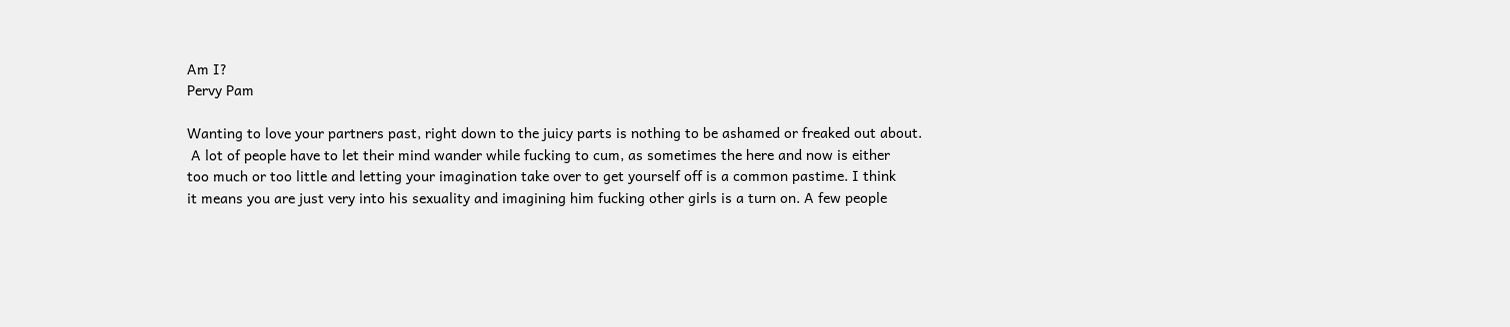Am I?
Pervy Pam

Wanting to love your partners past, right down to the juicy parts is nothing to be ashamed or freaked out about.
 A lot of people have to let their mind wander while fucking to cum, as sometimes the here and now is either
too much or too little and letting your imagination take over to get yourself off is a common pastime. I think
it means you are just very into his sexuality and imagining him fucking other girls is a turn on. A few people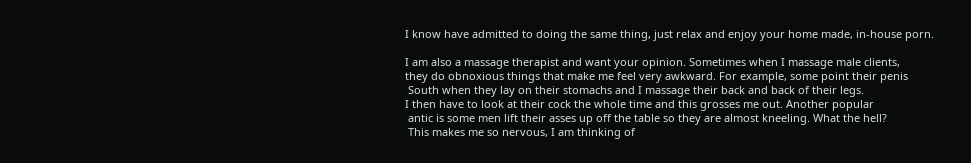I know have admitted to doing the same thing, just relax and enjoy your home made, in-house porn.

I am also a massage therapist and want your opinion. Sometimes when I massage male clients,
they do obnoxious things that make me feel very awkward. For example, some point their penis
 South when they lay on their stomachs and I massage their back and back of their legs.
I then have to look at their cock the whole time and this grosses me out. Another popular
 antic is some men lift their asses up off the table so they are almost kneeling. What the hell?
 This makes me so nervous, I am thinking of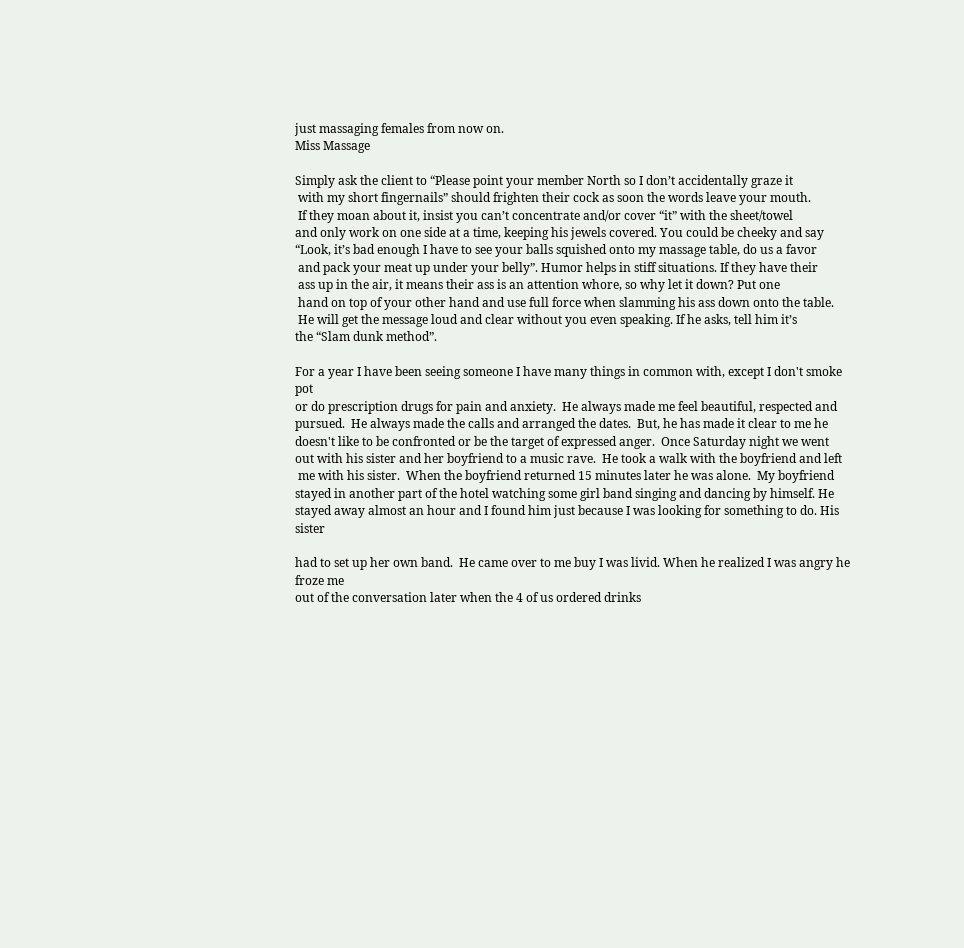just massaging females from now on.
Miss Massage

Simply ask the client to “Please point your member North so I don’t accidentally graze it
 with my short fingernails” should frighten their cock as soon the words leave your mouth.
 If they moan about it, insist you can’t concentrate and/or cover “it” with the sheet/towel
and only work on one side at a time, keeping his jewels covered. You could be cheeky and say
“Look, it’s bad enough I have to see your balls squished onto my massage table, do us a favor
 and pack your meat up under your belly”. Humor helps in stiff situations. If they have their
 ass up in the air, it means their ass is an attention whore, so why let it down? Put one
 hand on top of your other hand and use full force when slamming his ass down onto the table.
 He will get the message loud and clear without you even speaking. If he asks, tell him it’s
the “Slam dunk method”.

For a year I have been seeing someone I have many things in common with, except I don't smoke pot
or do prescription drugs for pain and anxiety.  He always made me feel beautiful, respected and
pursued.  He always made the calls and arranged the dates.  But, he has made it clear to me he
doesn't like to be confronted or be the target of expressed anger.  Once Saturday night we went
out with his sister and her boyfriend to a music rave.  He took a walk with the boyfriend and left
 me with his sister.  When the boyfriend returned 15 minutes later he was alone.  My boyfriend
stayed in another part of the hotel watching some girl band singing and dancing by himself. He
stayed away almost an hour and I found him just because I was looking for something to do. His sister

had to set up her own band.  He came over to me buy I was livid. When he realized I was angry he froze me
out of the conversation later when the 4 of us ordered drinks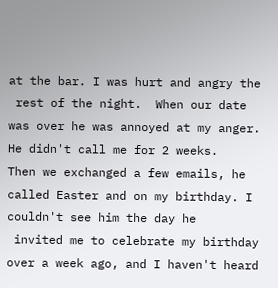at the bar. I was hurt and angry the
 rest of the night.  When our date was over he was annoyed at my anger.  He didn't call me for 2 weeks.
Then we exchanged a few emails, he called Easter and on my birthday. I couldn't see him the day he
 invited me to celebrate my birthday over a week ago, and I haven't heard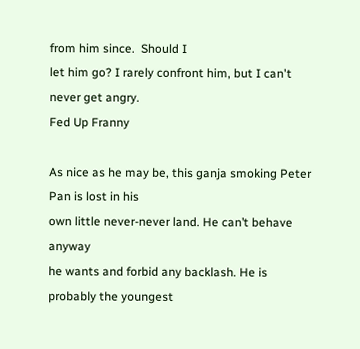from him since.  Should I
let him go? I rarely confront him, but I can't never get angry.
Fed Up Franny

As nice as he may be, this ganja smoking Peter Pan is lost in his
own little never-never land. He can’t behave anyway
he wants and forbid any backlash. He is probably the youngest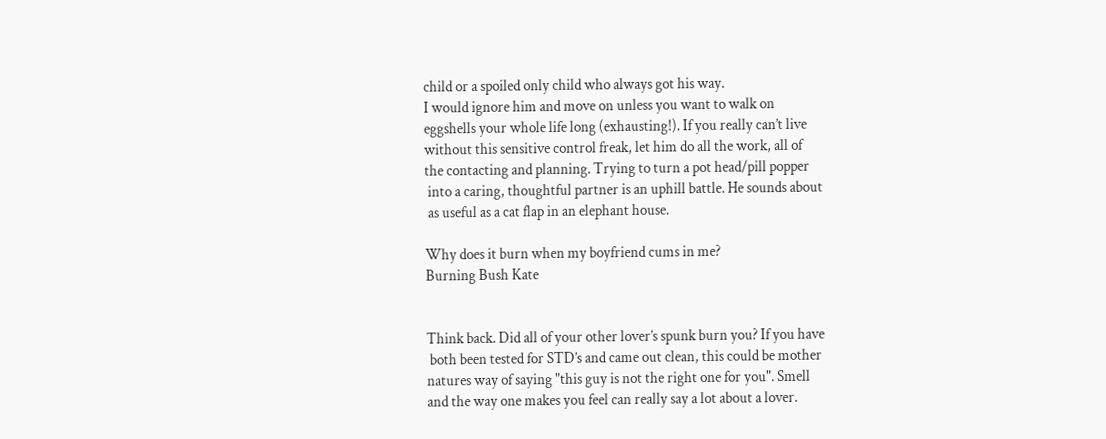child or a spoiled only child who always got his way.
I would ignore him and move on unless you want to walk on
eggshells your whole life long (exhausting!). If you really can’t live
without this sensitive control freak, let him do all the work, all of
the contacting and planning. Trying to turn a pot head/pill popper
 into a caring, thoughtful partner is an uphill battle. He sounds about
 as useful as a cat flap in an elephant house.

Why does it burn when my boyfriend cums in me?
Burning Bush Kate


Think back. Did all of your other lover’s spunk burn you? If you have
 both been tested for STD’s and came out clean, this could be mother
natures way of saying "this guy is not the right one for you". Smell
and the way one makes you feel can really say a lot about a lover.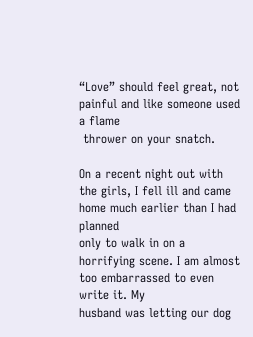“Love” should feel great, not painful and like someone used a flame
 thrower on your snatch.

On a recent night out with the girls, I fell ill and came home much earlier than I had planned
only to walk in on a horrifying scene. I am almost too embarrassed to even write it. My
husband was letting our dog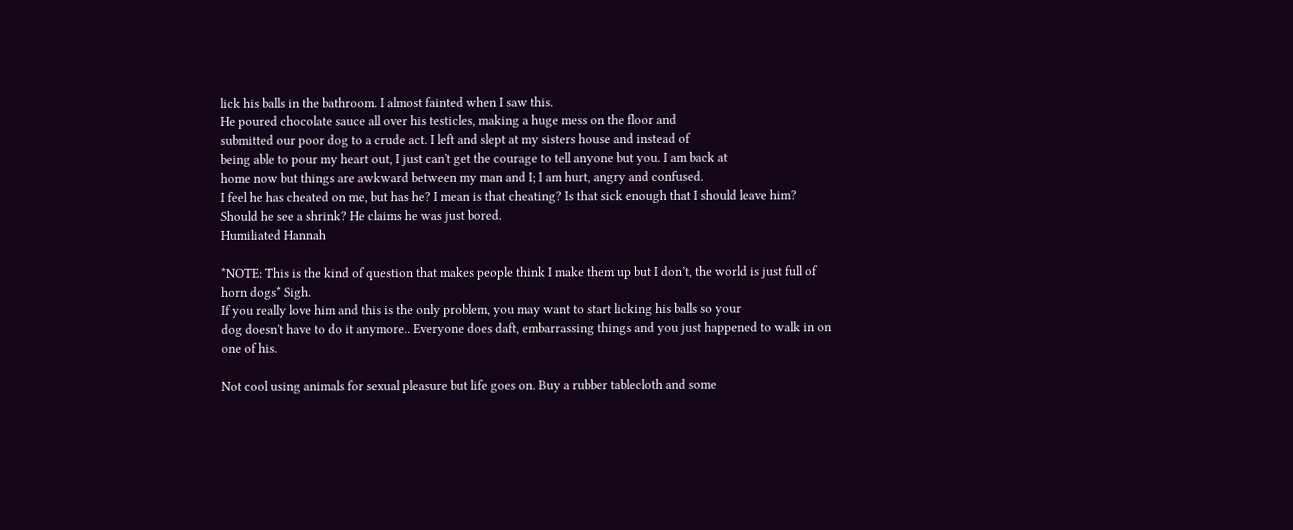lick his balls in the bathroom. I almost fainted when I saw this.
He poured chocolate sauce all over his testicles, making a huge mess on the floor and
submitted our poor dog to a crude act. I left and slept at my sisters house and instead of
being able to pour my heart out, I just can't get the courage to tell anyone but you. I am back at
home now but things are awkward between my man and I; I am hurt, angry and confused.
I feel he has cheated on me, but has he? I mean is that cheating? Is that sick enough that I should leave him?
Should he see a shrink? He claims he was just bored.
Humiliated Hannah

*NOTE: This is the kind of question that makes people think I make them up but I don’t, the world is just full of horn dogs* Sigh.
If you really love him and this is the only problem, you may want to start licking his balls so your
dog doesn't have to do it anymore.. Everyone does daft, embarrassing things and you just happened to walk in on one of his.

Not cool using animals for sexual pleasure but life goes on. Buy a rubber tablecloth and some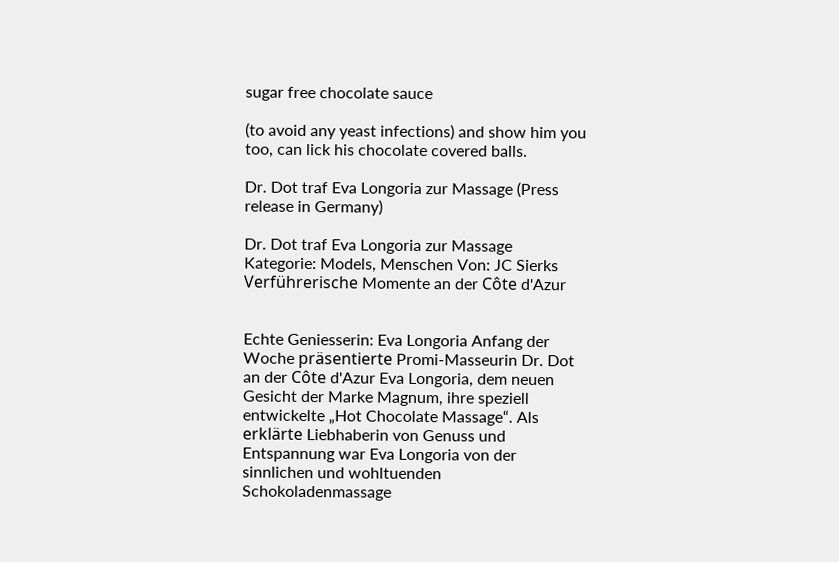sugar free chocolate sauce

(to avoid any yeast infections) and show him you too, can lick his chocolate covered balls.

Dr. Dot traf Eva Longoria zur Massage (Press release in Germany)

Dr. Dot traf Eva Longoria zur Massage Kategorie: Models, Menschen Von: JC Sierks Verführerische Momente an der Côte d'Azur


Echte Geniesserin: Eva Longoria Anfang der Woche präsentierte Promi-Masseurin Dr. Dot an der Côte d'Azur Eva Longoria, dem neuen Gesicht der Marke Magnum, ihre speziell entwickelte „Hot Chocolate Massage“. Als erklärte Liebhaberin von Genuss und Entspannung war Eva Longoria von der sinnlichen und wohltuenden Schokoladenmassage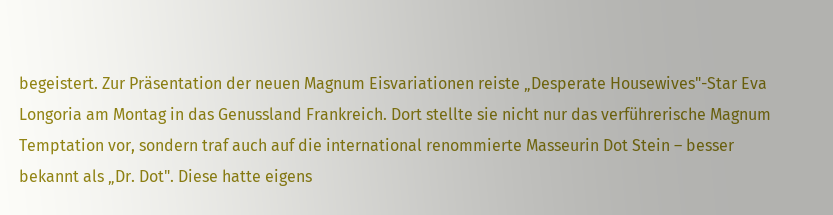begeistert. Zur Präsentation der neuen Magnum Eisvariationen reiste „Desperate Housewives"-Star Eva Longoria am Montag in das Genussland Frankreich. Dort stellte sie nicht nur das verführerische Magnum Temptation vor, sondern traf auch auf die international renommierte Masseurin Dot Stein – besser bekannt als „Dr. Dot". Diese hatte eigens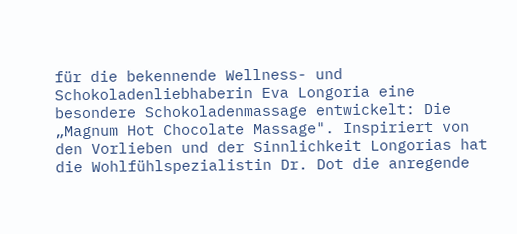für die bekennende Wellness- und Schokoladenliebhaberin Eva Longoria eine besondere Schokoladenmassage entwickelt: Die „Magnum Hot Chocolate Massage". Inspiriert von den Vorlieben und der Sinnlichkeit Longorias hat die Wohlfühlspezialistin Dr. Dot die anregende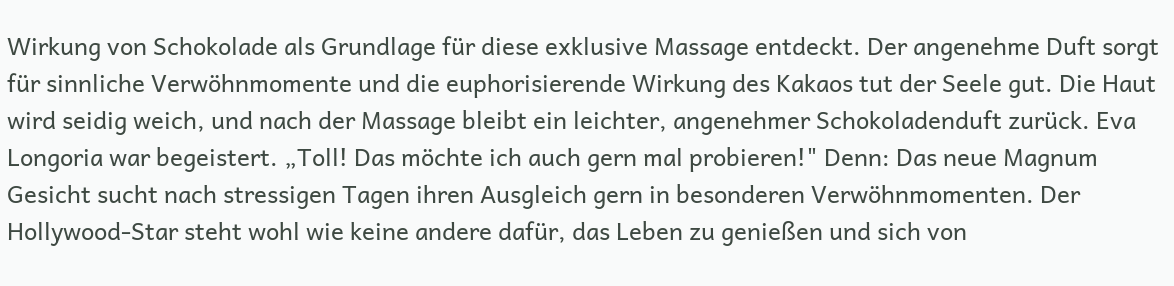Wirkung von Schokolade als Grundlage für diese exklusive Massage entdeckt. Der angenehme Duft sorgt für sinnliche Verwöhnmomente und die euphorisierende Wirkung des Kakaos tut der Seele gut. Die Haut wird seidig weich, und nach der Massage bleibt ein leichter, angenehmer Schokoladenduft zurück. Eva Longoria war begeistert. „Toll! Das möchte ich auch gern mal probieren!" Denn: Das neue Magnum Gesicht sucht nach stressigen Tagen ihren Ausgleich gern in besonderen Verwöhnmomenten. Der Hollywood-Star steht wohl wie keine andere dafür, das Leben zu genießen und sich von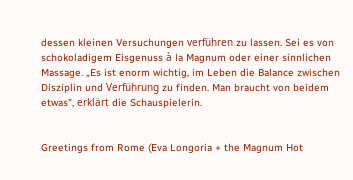dessen kleinen Versuchungen verführen zu lassen. Sei es von schokoladigem Eisgenuss à la Magnum oder einer sinnlichen Massage. „Es ist enorm wichtig, im Leben die Balance zwischen Disziplin und Verführung zu finden. Man braucht von beidem etwas", erklärt die Schauspielerin.


Greetings from Rome (Eva Longoria + the Magnum Hot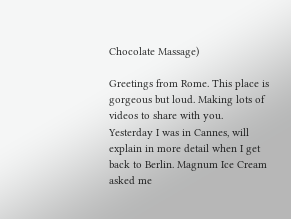Chocolate Massage)

Greetings from Rome. This place is gorgeous but loud. Making lots of videos to share with you. Yesterday I was in Cannes, will explain in more detail when I get back to Berlin. Magnum Ice Cream asked me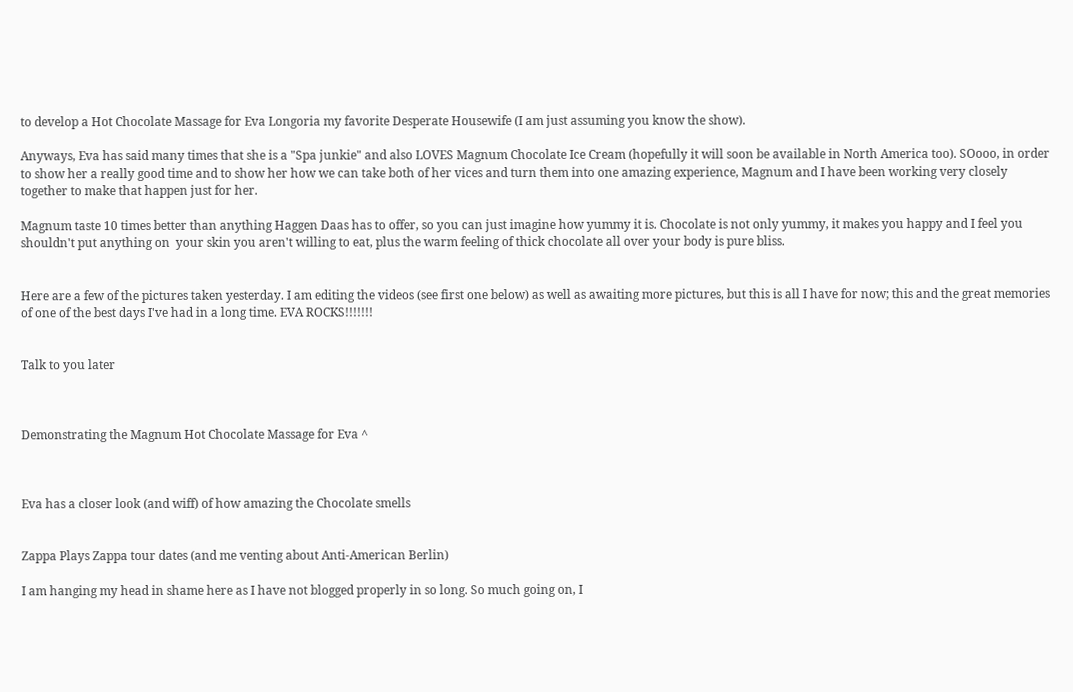to develop a Hot Chocolate Massage for Eva Longoria my favorite Desperate Housewife (I am just assuming you know the show).

Anyways, Eva has said many times that she is a "Spa junkie" and also LOVES Magnum Chocolate Ice Cream (hopefully it will soon be available in North America too). SOooo, in order to show her a really good time and to show her how we can take both of her vices and turn them into one amazing experience, Magnum and I have been working very closely together to make that happen just for her.

Magnum taste 10 times better than anything Haggen Daas has to offer, so you can just imagine how yummy it is. Chocolate is not only yummy, it makes you happy and I feel you shouldn't put anything on  your skin you aren't willing to eat, plus the warm feeling of thick chocolate all over your body is pure bliss.


Here are a few of the pictures taken yesterday. I am editing the videos (see first one below) as well as awaiting more pictures, but this is all I have for now; this and the great memories of one of the best days I've had in a long time. EVA ROCKS!!!!!!!


Talk to you later



Demonstrating the Magnum Hot Chocolate Massage for Eva ^



Eva has a closer look (and wiff) of how amazing the Chocolate smells


Zappa Plays Zappa tour dates (and me venting about Anti-American Berlin)

I am hanging my head in shame here as I have not blogged properly in so long. So much going on, I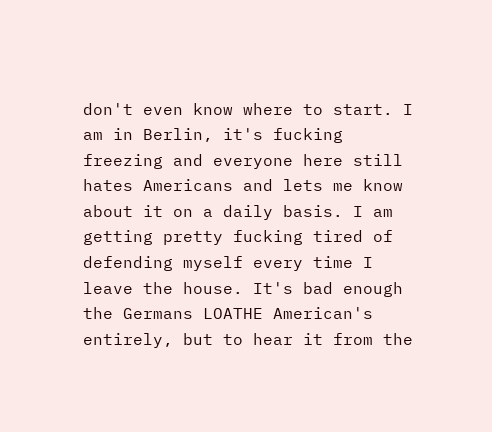don't even know where to start. I am in Berlin, it's fucking freezing and everyone here still hates Americans and lets me know about it on a daily basis. I am getting pretty fucking tired of defending myself every time I leave the house. It's bad enough the Germans LOATHE American's entirely, but to hear it from the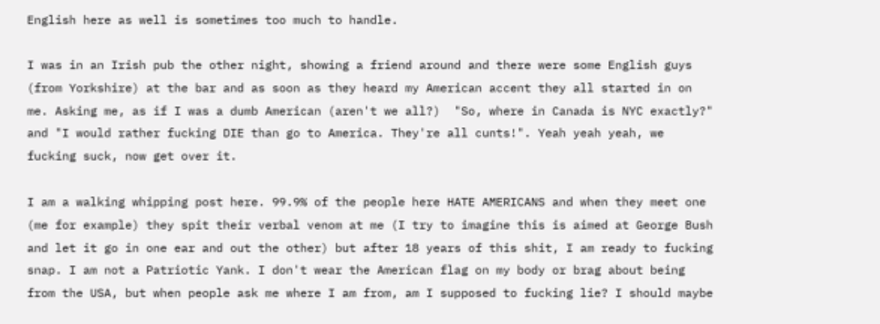English here as well is sometimes too much to handle.

I was in an Irish pub the other night, showing a friend around and there were some English guys (from Yorkshire) at the bar and as soon as they heard my American accent they all started in on me. Asking me, as if I was a dumb American (aren't we all?)  "So, where in Canada is NYC exactly?" and "I would rather fucking DIE than go to America. They're all cunts!". Yeah yeah yeah, we fucking suck, now get over it.

I am a walking whipping post here. 99.9% of the people here HATE AMERICANS and when they meet one (me for example) they spit their verbal venom at me (I try to imagine this is aimed at George Bush and let it go in one ear and out the other) but after 18 years of this shit, I am ready to fucking snap. I am not a Patriotic Yank. I don't wear the American flag on my body or brag about being from the USA, but when people ask me where I am from, am I supposed to fucking lie? I should maybe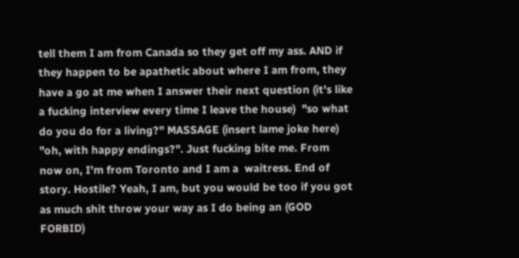tell them I am from Canada so they get off my ass. AND if they happen to be apathetic about where I am from, they have a go at me when I answer their next question (it's like a fucking interview every time I leave the house)  "so what do you do for a living?" MASSAGE (insert lame joke here) "oh, with happy endings?". Just fucking bite me. From now on, I'm from Toronto and I am a  waitress. End of story. Hostile? Yeah, I am, but you would be too if you got as much shit throw your way as I do being an (GOD FORBID)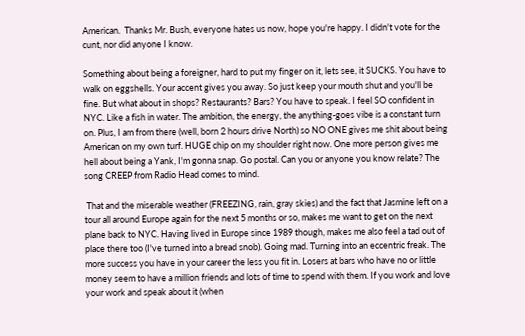American.  Thanks Mr. Bush, everyone hates us now, hope you're happy. I didn't vote for the cunt, nor did anyone I know.

Something about being a foreigner, hard to put my finger on it, lets see, it SUCKS. You have to walk on eggshells. Your accent gives you away. So just keep your mouth shut and you'll be fine. But what about in shops? Restaurants? Bars? You have to speak. I feel SO confident in NYC. Like a fish in water. The ambition, the energy, the anything-goes vibe is a constant turn on. Plus, I am from there (well, born 2 hours drive North) so NO ONE gives me shit about being American on my own turf. HUGE chip on my shoulder right now. One more person gives me hell about being a Yank, I'm gonna snap. Go postal. Can you or anyone you know relate? The song CREEP from Radio Head comes to mind.

 That and the miserable weather (FREEZING, rain, gray skies) and the fact that Jasmine left on a tour all around Europe again for the next 5 months or so, makes me want to get on the next plane back to NYC. Having lived in Europe since 1989 though, makes me also feel a tad out of place there too (I've turned into a bread snob). Going mad. Turning into an eccentric freak. The more success you have in your career the less you fit in. Losers at bars who have no or little money seem to have a million friends and lots of time to spend with them. If you work and love your work and speak about it (when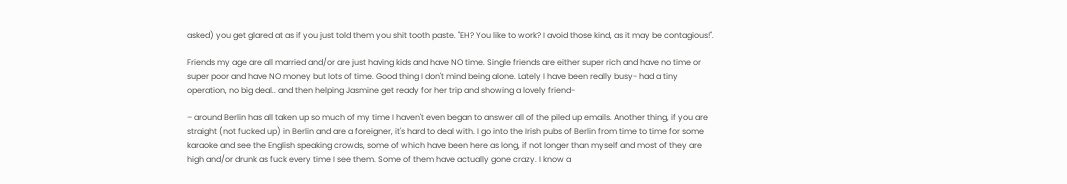asked) you get glared at as if you just told them you shit tooth paste. "EH? You like to work? I avoid those kind, as it may be contagious!".

Friends my age are all married and/or are just having kids and have NO time. Single friends are either super rich and have no time or super poor and have NO money but lots of time. Good thing I don't mind being alone. Lately I have been really busy- had a tiny operation, no big deal.. and then helping Jasmine get ready for her trip and showing a lovely friend-

– around Berlin has all taken up so much of my time I haven't even began to answer all of the piled up emails. Another thing, if you are straight (not fucked up) in Berlin and are a foreigner, it's hard to deal with. I go into the Irish pubs of Berlin from time to time for some karaoke and see the English speaking crowds, some of which have been here as long, if not longer than myself and most of they are high and/or drunk as fuck every time I see them. Some of them have actually gone crazy. I know a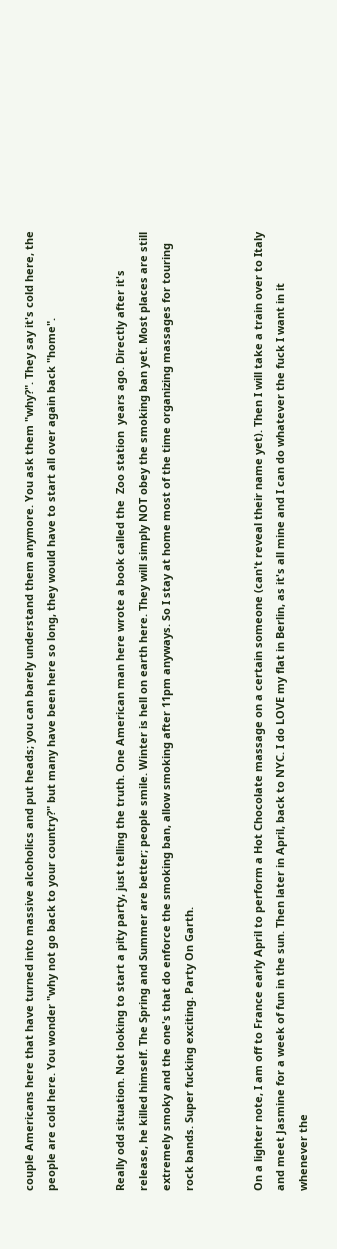couple Americans here that have turned into massive alcoholics and put heads; you can barely understand them anymore. You ask them "why?". They say it's cold here, the people are cold here. You wonder "why not go back to your country?" but many have been here so long, they would have to start all over again back "home".


Really odd situation. Not looking to start a pity party, just telling the truth. One American man here wrote a book called the  Zoo station  years ago. Directly after it's release, he killed himself. The Spring and Summer are better; people smile. Winter is hell on earth here. They will simply NOT obey the smoking ban yet. Most places are still extremely smoky and the one's that do enforce the smoking ban, allow smoking after 11pm anyways. So I stay at home most of the time organizing massages for touring rock bands. Super fucking exciting. Party On Garth.


On a lighter note, I am off to France early April to perform a Hot Chocolate massage on a certain someone (can't reveal their name yet). Then I will take a train over to Italy and meet Jasmine for a week of fun in the sun. Then later in April, back to NYC. I do LOVE my flat in Berlin, as it's all mine and I can do whatever the fuck I want in it whenever the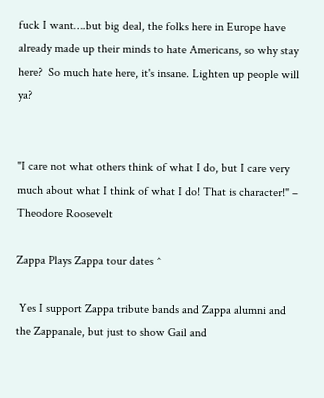fuck I want….but big deal, the folks here in Europe have already made up their minds to hate Americans, so why stay here?  So much hate here, it's insane. Lighten up people will ya?


"I care not what others think of what I do, but I care very much about what I think of what I do! That is character!" – Theodore Roosevelt

Zappa Plays Zappa tour dates ^

 Yes I support Zappa tribute bands and Zappa alumni and the Zappanale, but just to show Gail and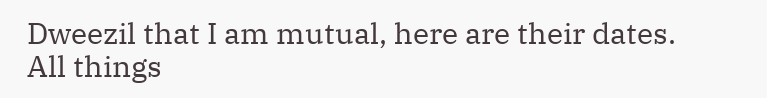Dweezil that I am mutual, here are their dates. All things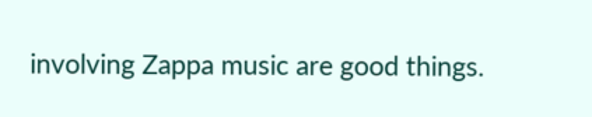involving Zappa music are good things.